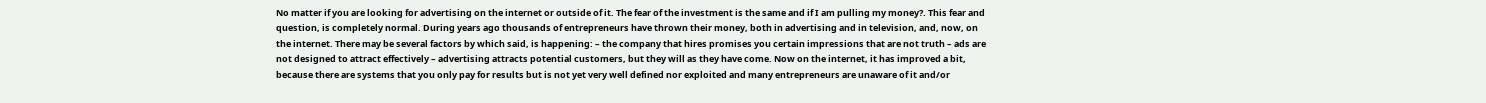No matter if you are looking for advertising on the internet or outside of it. The fear of the investment is the same and if I am pulling my money?. This fear and question, is completely normal. During years ago thousands of entrepreneurs have thrown their money, both in advertising and in television, and, now, on the internet. There may be several factors by which said, is happening: – the company that hires promises you certain impressions that are not truth – ads are not designed to attract effectively – advertising attracts potential customers, but they will as they have come. Now on the internet, it has improved a bit, because there are systems that you only pay for results but is not yet very well defined nor exploited and many entrepreneurs are unaware of it and/or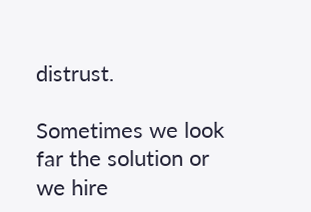distrust.

Sometimes we look far the solution or we hire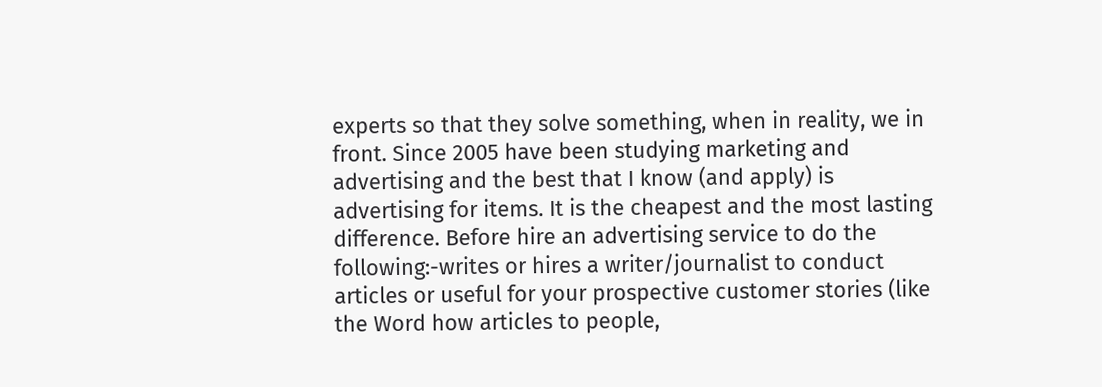experts so that they solve something, when in reality, we in front. Since 2005 have been studying marketing and advertising and the best that I know (and apply) is advertising for items. It is the cheapest and the most lasting difference. Before hire an advertising service to do the following:-writes or hires a writer/journalist to conduct articles or useful for your prospective customer stories (like the Word how articles to people,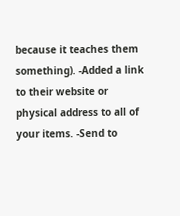because it teaches them something). -Added a link to their website or physical address to all of your items. -Send to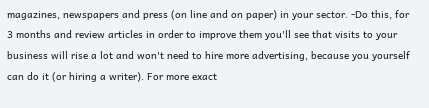magazines, newspapers and press (on line and on paper) in your sector. -Do this, for 3 months and review articles in order to improve them you'll see that visits to your business will rise a lot and won't need to hire more advertising, because you yourself can do it (or hiring a writer). For more exact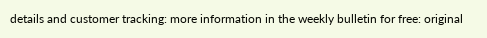details and customer tracking: more information in the weekly bulletin for free: original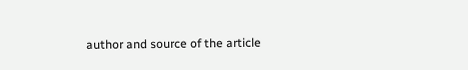author and source of the article